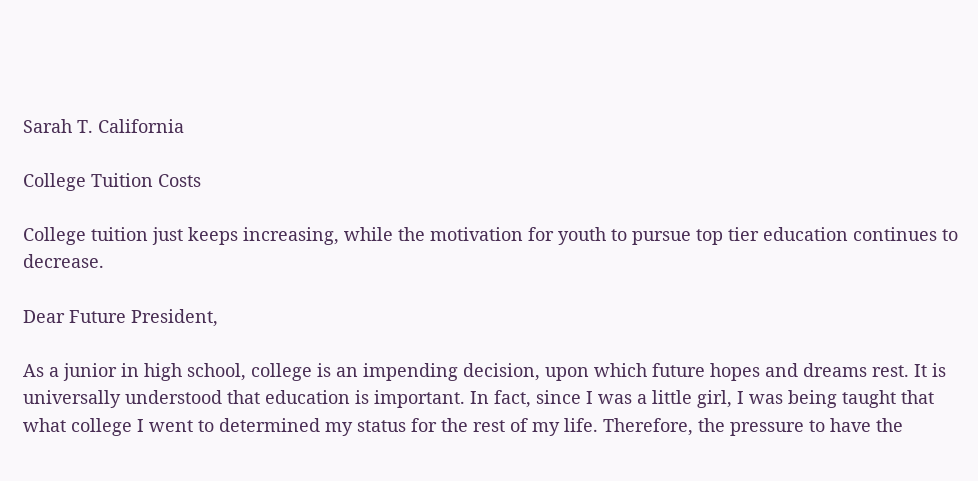Sarah T. California

College Tuition Costs

College tuition just keeps increasing, while the motivation for youth to pursue top tier education continues to decrease.

Dear Future President,

As a junior in high school, college is an impending decision, upon which future hopes and dreams rest. It is universally understood that education is important. In fact, since I was a little girl, I was being taught that what college I went to determined my status for the rest of my life. Therefore, the pressure to have the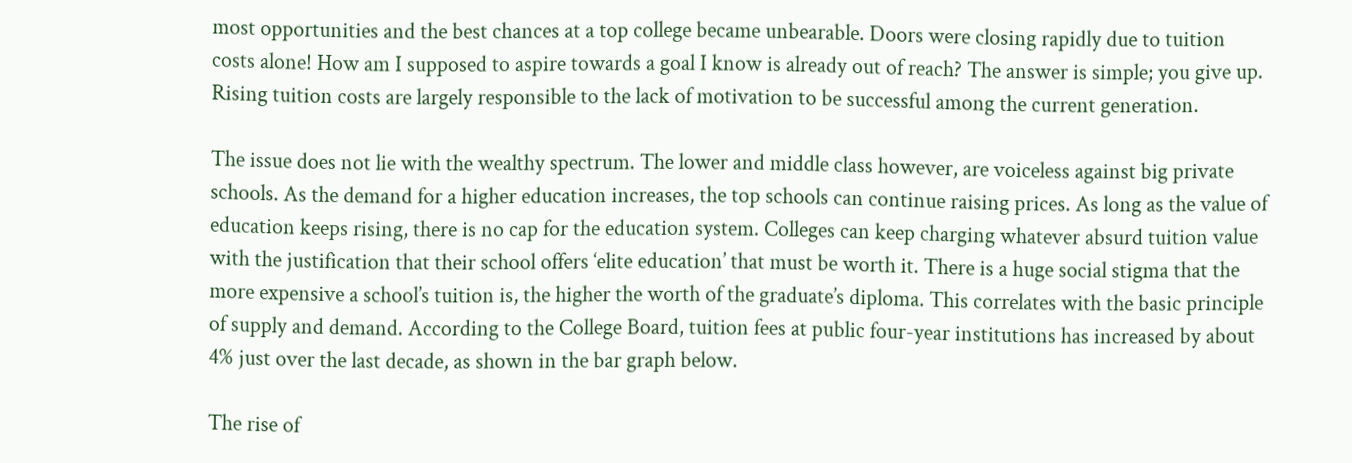most opportunities and the best chances at a top college became unbearable. Doors were closing rapidly due to tuition costs alone! How am I supposed to aspire towards a goal I know is already out of reach? The answer is simple; you give up. Rising tuition costs are largely responsible to the lack of motivation to be successful among the current generation.

The issue does not lie with the wealthy spectrum. The lower and middle class however, are voiceless against big private schools. As the demand for a higher education increases, the top schools can continue raising prices. As long as the value of education keeps rising, there is no cap for the education system. Colleges can keep charging whatever absurd tuition value with the justification that their school offers ‘elite education’ that must be worth it. There is a huge social stigma that the more expensive a school’s tuition is, the higher the worth of the graduate’s diploma. This correlates with the basic principle of supply and demand. According to the College Board, tuition fees at public four-year institutions has increased by about 4% just over the last decade, as shown in the bar graph below.

The rise of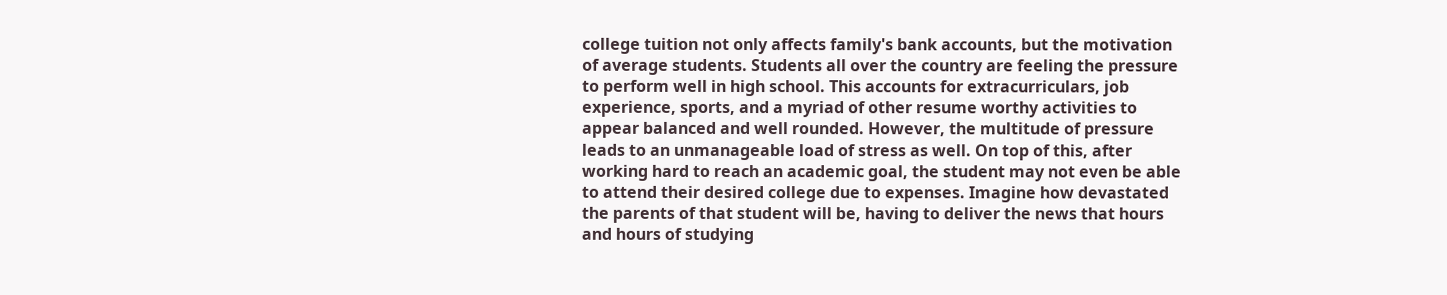college tuition not only affects family's bank accounts, but the motivation of average students. Students all over the country are feeling the pressure to perform well in high school. This accounts for extracurriculars, job experience, sports, and a myriad of other resume worthy activities to appear balanced and well rounded. However, the multitude of pressure leads to an unmanageable load of stress as well. On top of this, after working hard to reach an academic goal, the student may not even be able to attend their desired college due to expenses. Imagine how devastated the parents of that student will be, having to deliver the news that hours and hours of studying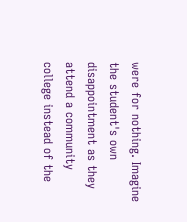were for nothing. Imagine the student's own disappointment as they attend a community college instead of the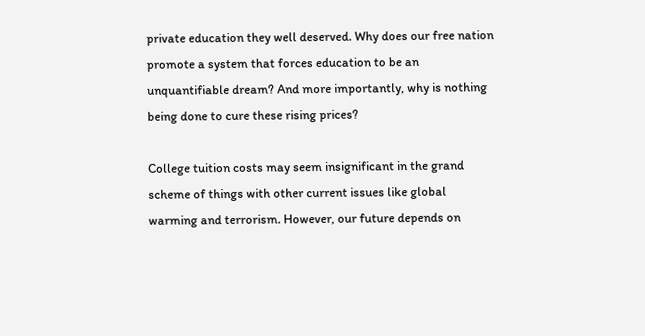private education they well deserved. Why does our free nation promote a system that forces education to be an unquantifiable dream? And more importantly, why is nothing being done to cure these rising prices?

College tuition costs may seem insignificant in the grand scheme of things with other current issues like global warming and terrorism. However, our future depends on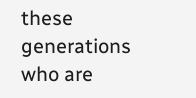these generations who are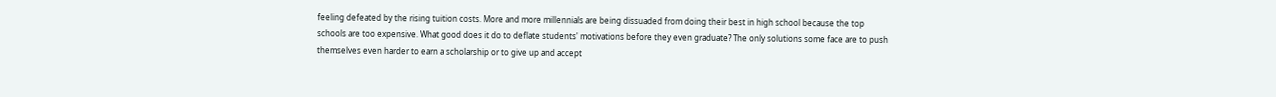feeling defeated by the rising tuition costs. More and more millennials are being dissuaded from doing their best in high school because the top schools are too expensive. What good does it do to deflate students' motivations before they even graduate? The only solutions some face are to push themselves even harder to earn a scholarship or to give up and accept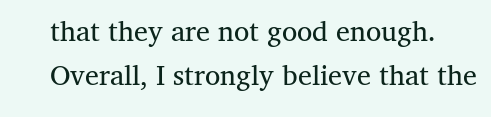that they are not good enough. Overall, I strongly believe that the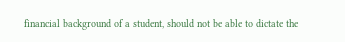financial background of a student, should not be able to dictate the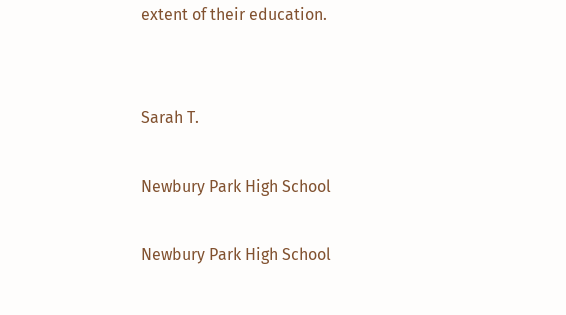extent of their education.


Sarah T.

Newbury Park High School

Newbury Park High School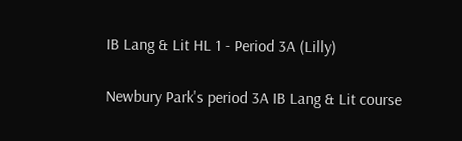IB Lang & Lit HL 1 - Period 3A (Lilly)

Newbury Park's period 3A IB Lang & Lit course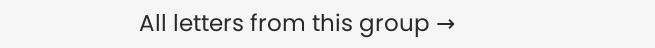All letters from this group →